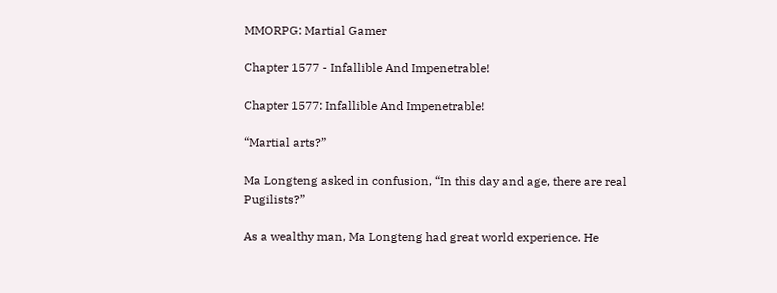MMORPG: Martial Gamer

Chapter 1577 - Infallible And Impenetrable!

Chapter 1577: Infallible And Impenetrable!

“Martial arts?”

Ma Longteng asked in confusion, “In this day and age, there are real Pugilists?”

As a wealthy man, Ma Longteng had great world experience. He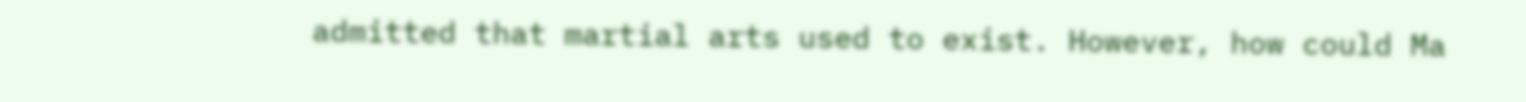admitted that martial arts used to exist. However, how could Ma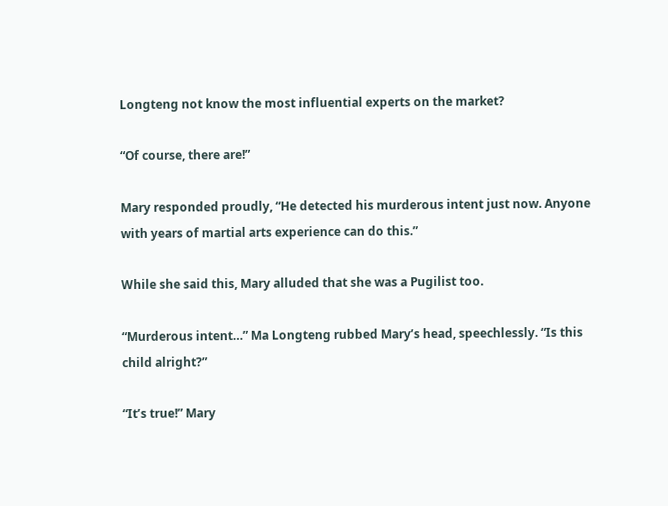Longteng not know the most influential experts on the market?

“Of course, there are!”

Mary responded proudly, “He detected his murderous intent just now. Anyone with years of martial arts experience can do this.”

While she said this, Mary alluded that she was a Pugilist too.

“Murderous intent…” Ma Longteng rubbed Mary’s head, speechlessly. “Is this child alright?”

“It’s true!” Mary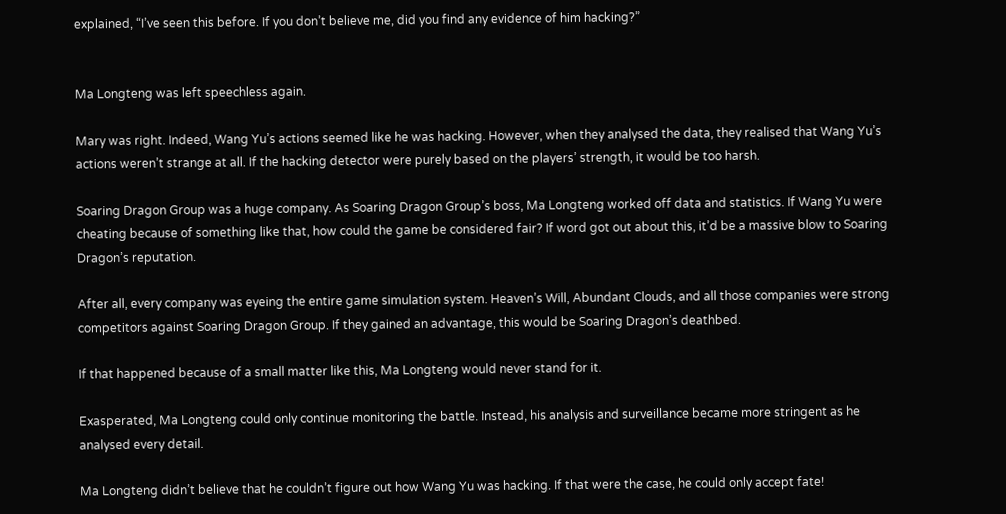explained, “I’ve seen this before. If you don’t believe me, did you find any evidence of him hacking?”


Ma Longteng was left speechless again.

Mary was right. Indeed, Wang Yu’s actions seemed like he was hacking. However, when they analysed the data, they realised that Wang Yu’s actions weren’t strange at all. If the hacking detector were purely based on the players’ strength, it would be too harsh.

Soaring Dragon Group was a huge company. As Soaring Dragon Group’s boss, Ma Longteng worked off data and statistics. If Wang Yu were cheating because of something like that, how could the game be considered fair? If word got out about this, it’d be a massive blow to Soaring Dragon’s reputation.

After all, every company was eyeing the entire game simulation system. Heaven’s Will, Abundant Clouds, and all those companies were strong competitors against Soaring Dragon Group. If they gained an advantage, this would be Soaring Dragon’s deathbed.

If that happened because of a small matter like this, Ma Longteng would never stand for it.

Exasperated, Ma Longteng could only continue monitoring the battle. Instead, his analysis and surveillance became more stringent as he analysed every detail.

Ma Longteng didn’t believe that he couldn’t figure out how Wang Yu was hacking. If that were the case, he could only accept fate!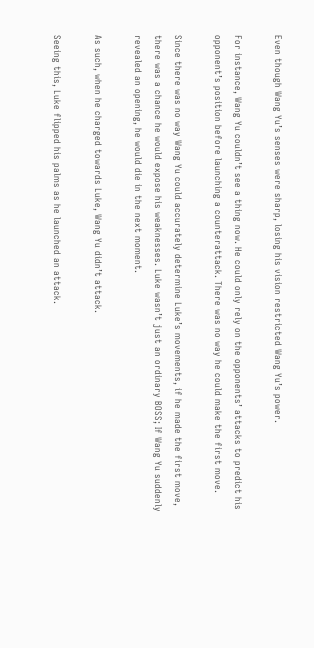Even though Wang Yu’s senses were sharp, losing his vision restricted Wang Yu’s power.

For instance, Wang Yu couldn’t see a thing now. He could only rely on the opponents’ attacks to predict his opponent’s position before launching a counterattack. There was no way he could make the first move.

Since there was no way Wang Yu could accurately determine Luke’s movements, if he made the first move, there was a chance he would expose his weaknesses. Luke wasn’t just an ordinary BOSS; If Wang Yu suddenly revealed an opening, he would die in the next moment.

As such, when he charged towards Luke, Wang Yu didn’t attack.

Seeing this, Luke flipped his palms as he launched an attack.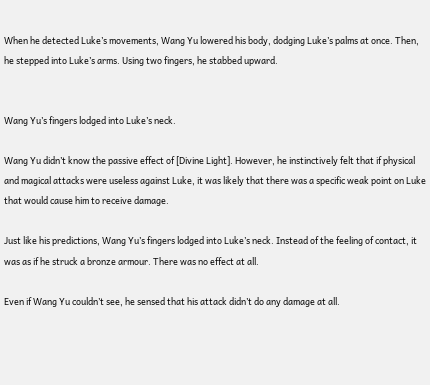When he detected Luke’s movements, Wang Yu lowered his body, dodging Luke’s palms at once. Then, he stepped into Luke’s arms. Using two fingers, he stabbed upward.


Wang Yu’s fingers lodged into Luke’s neck.

Wang Yu didn’t know the passive effect of [Divine Light]. However, he instinctively felt that if physical and magical attacks were useless against Luke, it was likely that there was a specific weak point on Luke that would cause him to receive damage.

Just like his predictions, Wang Yu’s fingers lodged into Luke’s neck. Instead of the feeling of contact, it was as if he struck a bronze armour. There was no effect at all.

Even if Wang Yu couldn’t see, he sensed that his attack didn’t do any damage at all.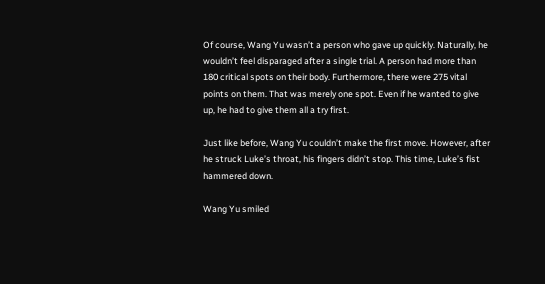Of course, Wang Yu wasn’t a person who gave up quickly. Naturally, he wouldn’t feel disparaged after a single trial. A person had more than 180 critical spots on their body. Furthermore, there were 275 vital points on them. That was merely one spot. Even if he wanted to give up, he had to give them all a try first.

Just like before, Wang Yu couldn’t make the first move. However, after he struck Luke’s throat, his fingers didn’t stop. This time, Luke’s fist hammered down.

Wang Yu smiled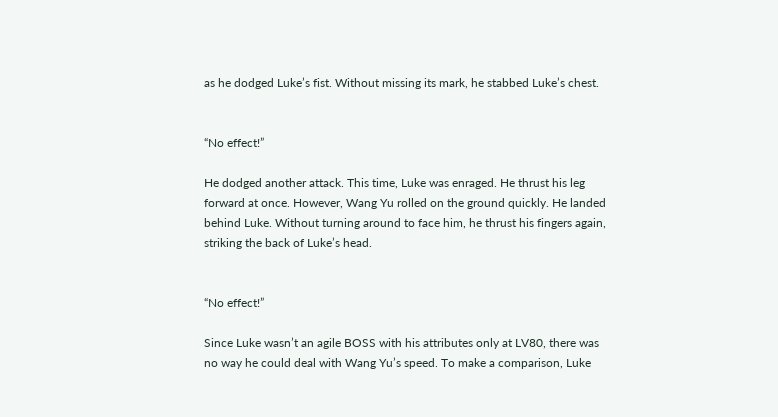as he dodged Luke’s fist. Without missing its mark, he stabbed Luke’s chest.


“No effect!”

He dodged another attack. This time, Luke was enraged. He thrust his leg forward at once. However, Wang Yu rolled on the ground quickly. He landed behind Luke. Without turning around to face him, he thrust his fingers again, striking the back of Luke’s head.


“No effect!”

Since Luke wasn’t an agile BOSS with his attributes only at LV80, there was no way he could deal with Wang Yu’s speed. To make a comparison, Luke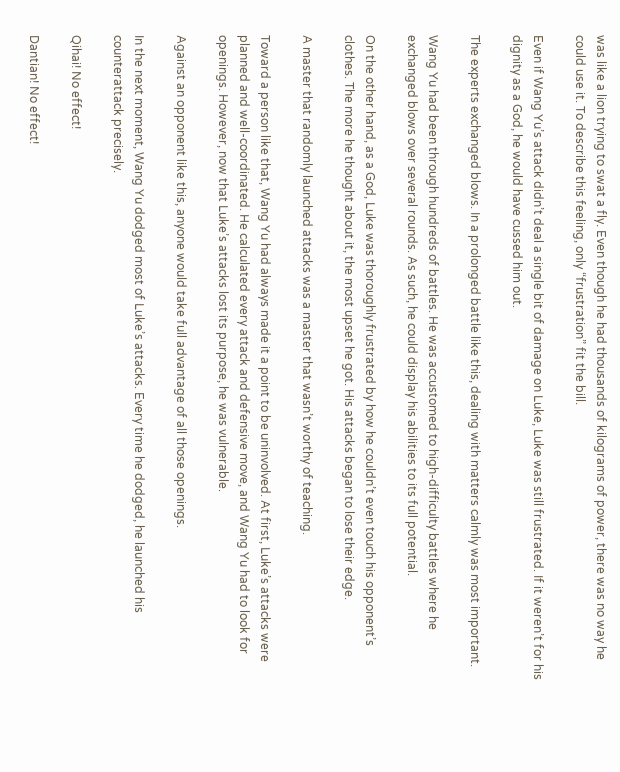was like a lion trying to swat a fly. Even though he had thousands of kilograms of power, there was no way he could use it. To describe this feeling, only “frustration” fit the bill.

Even if Wang Yu’s attack didn’t deal a single bit of damage on Luke, Luke was still frustrated. If it weren’t for his dignity as a God, he would have cussed him out.

The experts exchanged blows. In a prolonged battle like this, dealing with matters calmly was most important.

Wang Yu had been through hundreds of battles. He was accustomed to high-difficulty battles where he exchanged blows over several rounds. As such, he could display his abilities to its full potential.

On the other hand, as a God, Luke was thoroughly frustrated by how he couldn’t even touch his opponent’s clothes. The more he thought about it, the most upset he got. His attacks began to lose their edge.

A master that randomly launched attacks was a master that wasn’t worthy of teaching.

Toward a person like that, Wang Yu had always made it a point to be uninvolved. At first, Luke’s attacks were planned and well-coordinated. He calculated every attack and defensive move, and Wang Yu had to look for openings. However, now that Luke’s attacks lost its purpose, he was vulnerable.

Against an opponent like this, anyone would take full advantage of all those openings.

In the next moment, Wang Yu dodged most of Luke’s attacks. Every time he dodged, he launched his counterattack precisely.

Qihai! No effect!

Dantian! No effect!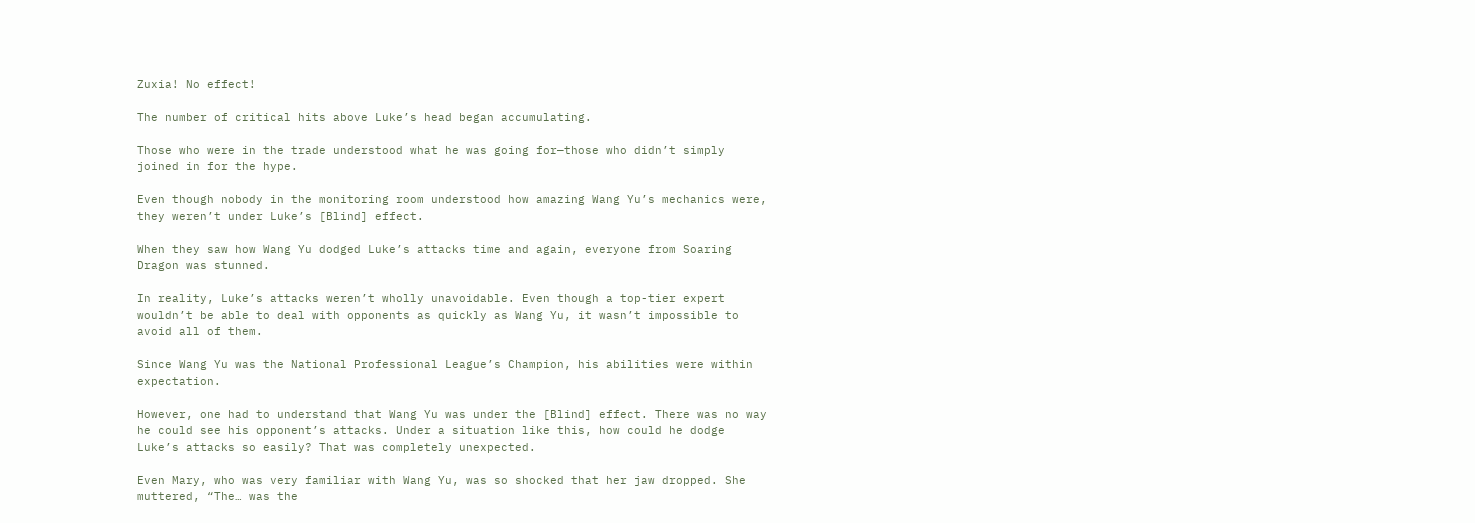Zuxia! No effect!

The number of critical hits above Luke’s head began accumulating.

Those who were in the trade understood what he was going for—those who didn’t simply joined in for the hype.

Even though nobody in the monitoring room understood how amazing Wang Yu’s mechanics were, they weren’t under Luke’s [Blind] effect.

When they saw how Wang Yu dodged Luke’s attacks time and again, everyone from Soaring Dragon was stunned.

In reality, Luke’s attacks weren’t wholly unavoidable. Even though a top-tier expert wouldn’t be able to deal with opponents as quickly as Wang Yu, it wasn’t impossible to avoid all of them.

Since Wang Yu was the National Professional League’s Champion, his abilities were within expectation.

However, one had to understand that Wang Yu was under the [Blind] effect. There was no way he could see his opponent’s attacks. Under a situation like this, how could he dodge Luke’s attacks so easily? That was completely unexpected.

Even Mary, who was very familiar with Wang Yu, was so shocked that her jaw dropped. She muttered, “The… was the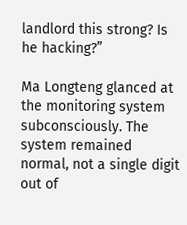landlord this strong? Is he hacking?”

Ma Longteng glanced at the monitoring system subconsciously. The system remained normal, not a single digit out of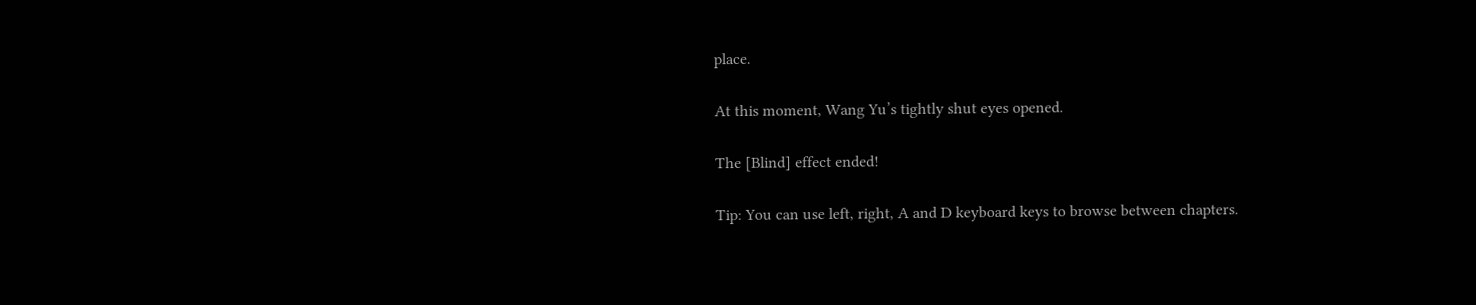place.

At this moment, Wang Yu’s tightly shut eyes opened.

The [Blind] effect ended!

Tip: You can use left, right, A and D keyboard keys to browse between chapters.